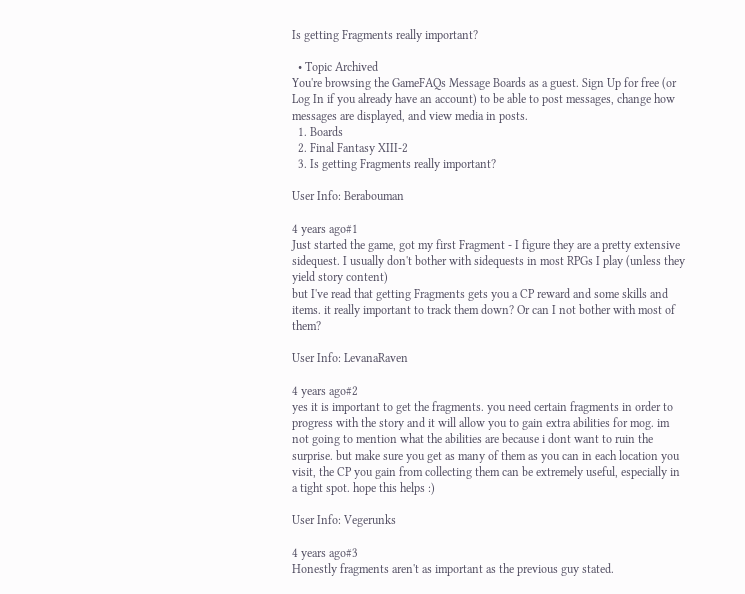Is getting Fragments really important?

  • Topic Archived
You're browsing the GameFAQs Message Boards as a guest. Sign Up for free (or Log In if you already have an account) to be able to post messages, change how messages are displayed, and view media in posts.
  1. Boards
  2. Final Fantasy XIII-2
  3. Is getting Fragments really important?

User Info: Berabouman

4 years ago#1
Just started the game, got my first Fragment - I figure they are a pretty extensive sidequest. I usually don't bother with sidequests in most RPGs I play (unless they yield story content)
but I've read that getting Fragments gets you a CP reward and some skills and items. it really important to track them down? Or can I not bother with most of them?

User Info: LevanaRaven

4 years ago#2
yes it is important to get the fragments. you need certain fragments in order to progress with the story and it will allow you to gain extra abilities for mog. im not going to mention what the abilities are because i dont want to ruin the surprise. but make sure you get as many of them as you can in each location you visit, the CP you gain from collecting them can be extremely useful, especially in a tight spot. hope this helps :)

User Info: Vegerunks

4 years ago#3
Honestly fragments aren't as important as the previous guy stated.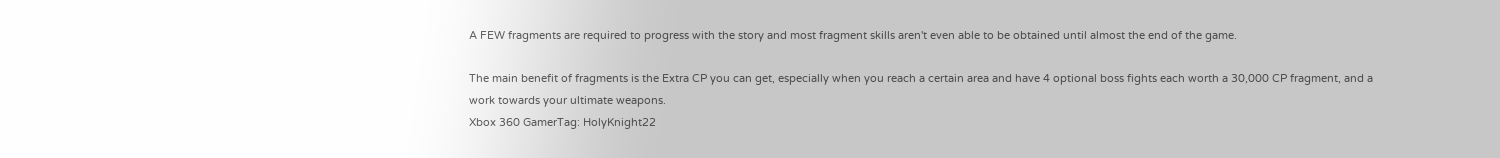A FEW fragments are required to progress with the story and most fragment skills aren't even able to be obtained until almost the end of the game.

The main benefit of fragments is the Extra CP you can get, especially when you reach a certain area and have 4 optional boss fights each worth a 30,000 CP fragment, and a work towards your ultimate weapons.
Xbox 360 GamerTag: HolyKnight22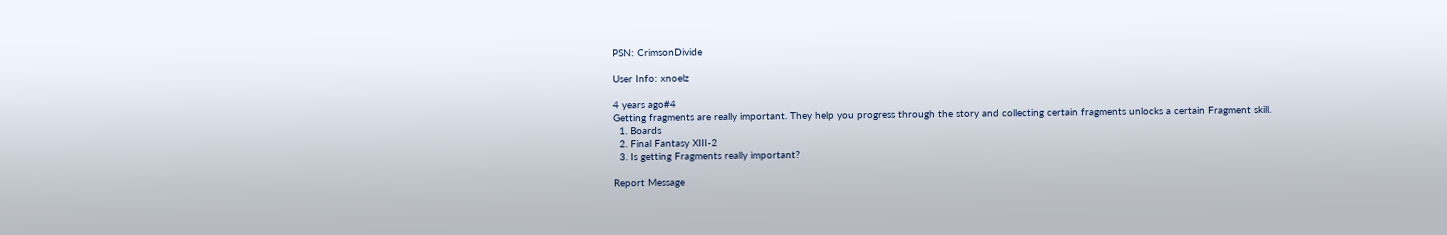PSN: CrimsonDivide

User Info: xnoelz

4 years ago#4
Getting fragments are really important. They help you progress through the story and collecting certain fragments unlocks a certain Fragment skill.
  1. Boards
  2. Final Fantasy XIII-2
  3. Is getting Fragments really important?

Report Message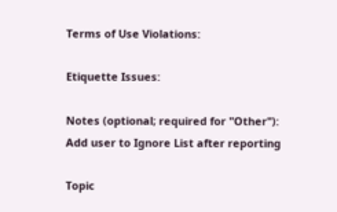Terms of Use Violations:

Etiquette Issues:

Notes (optional; required for "Other"):
Add user to Ignore List after reporting

Topic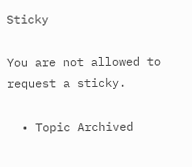Sticky

You are not allowed to request a sticky.

  • Topic Archived